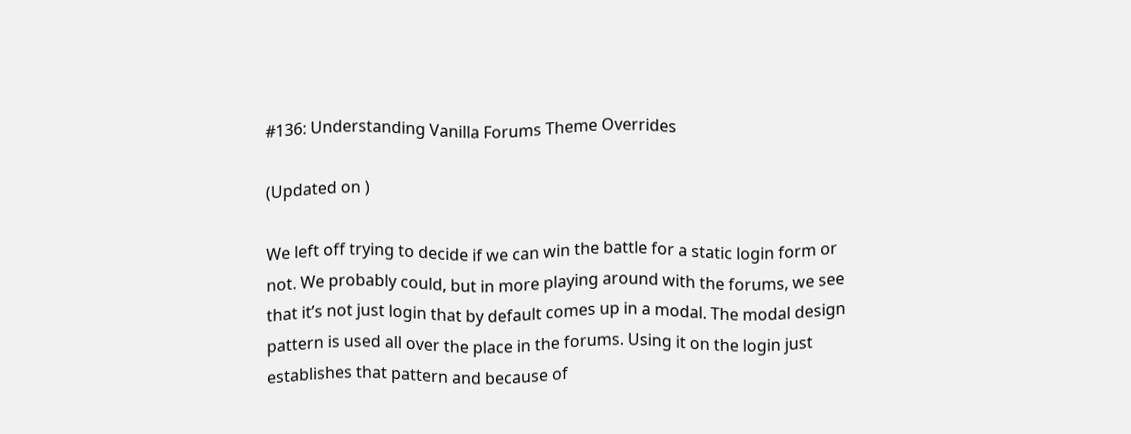#136: Understanding Vanilla Forums Theme Overrides

(Updated on )

We left off trying to decide if we can win the battle for a static login form or not. We probably could, but in more playing around with the forums, we see that it’s not just login that by default comes up in a modal. The modal design pattern is used all over the place in the forums. Using it on the login just establishes that pattern and because of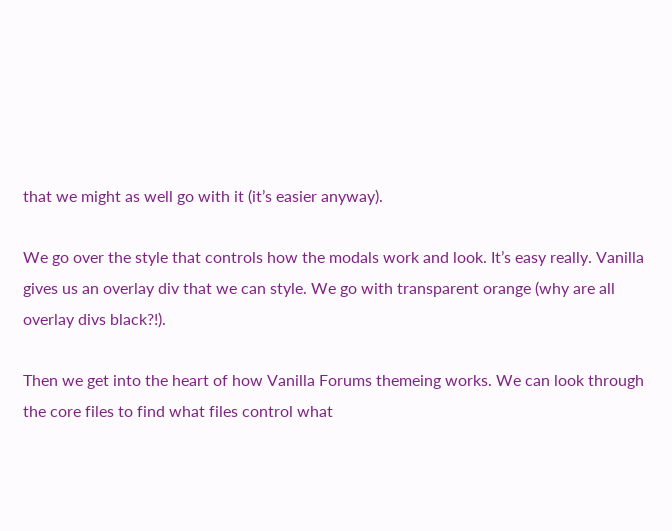that we might as well go with it (it’s easier anyway).

We go over the style that controls how the modals work and look. It’s easy really. Vanilla gives us an overlay div that we can style. We go with transparent orange (why are all overlay divs black?!).

Then we get into the heart of how Vanilla Forums themeing works. We can look through the core files to find what files control what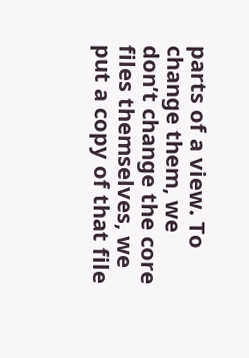parts of a view. To change them, we don’t change the core files themselves, we put a copy of that file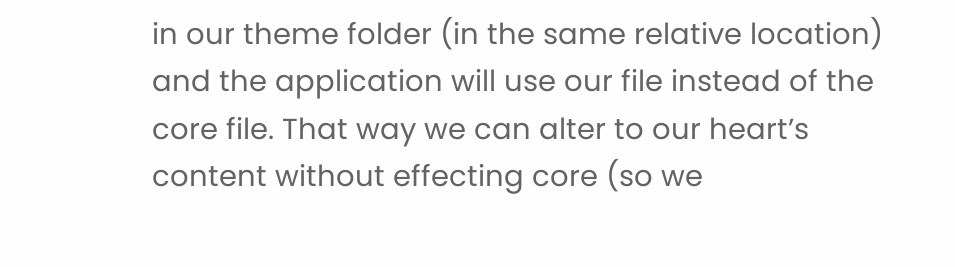in our theme folder (in the same relative location) and the application will use our file instead of the core file. That way we can alter to our heart’s content without effecting core (so we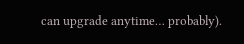can upgrade anytime… probably).